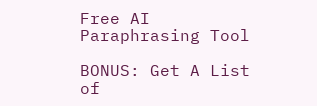Free AI Paraphrasing Tool

BONUS: Get A List of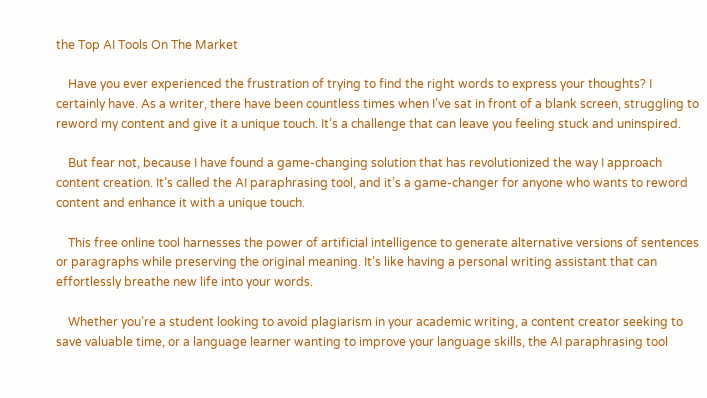the Top AI Tools On The Market

    Have you ever experienced the frustration of trying to find the right words to express your thoughts? I certainly have. As a writer, there have been countless times when I’ve sat in front of a blank screen, struggling to reword my content and give it a unique touch. It’s a challenge that can leave you feeling stuck and uninspired.

    But fear not, because I have found a game-changing solution that has revolutionized the way I approach content creation. It’s called the AI paraphrasing tool, and it’s a game-changer for anyone who wants to reword content and enhance it with a unique touch.

    This free online tool harnesses the power of artificial intelligence to generate alternative versions of sentences or paragraphs while preserving the original meaning. It’s like having a personal writing assistant that can effortlessly breathe new life into your words.

    Whether you’re a student looking to avoid plagiarism in your academic writing, a content creator seeking to save valuable time, or a language learner wanting to improve your language skills, the AI paraphrasing tool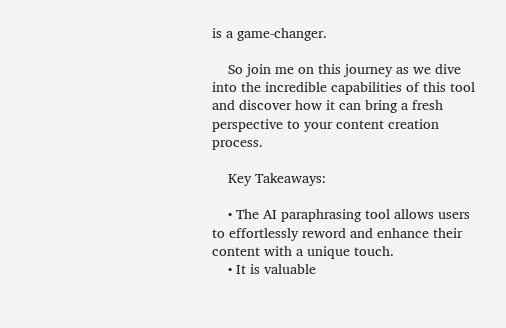is a game-changer.

    So join me on this journey as we dive into the incredible capabilities of this tool and discover how it can bring a fresh perspective to your content creation process.

    Key Takeaways:

    • The AI paraphrasing tool allows users to effortlessly reword and enhance their content with a unique touch.
    • It is valuable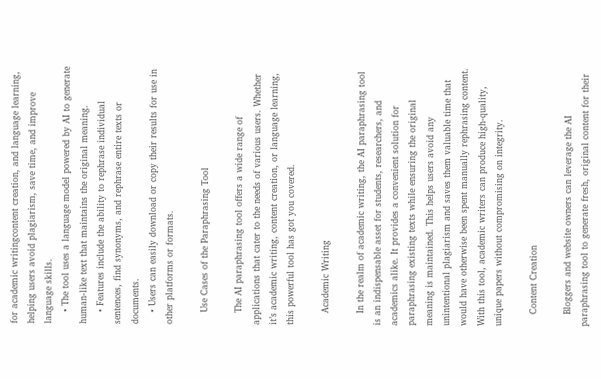for academic writingcontent creation, and language learning, helping users avoid plagiarism, save time, and improve language skills.
    • The tool uses a language model powered by AI to generate human-like text that maintains the original meaning.
    • Features include the ability to rephrase individual sentences, find synonyms, and rephrase entire texts or documents.
    • Users can easily download or copy their results for use in other platforms or formats.

    Use Cases of the Paraphrasing Tool

    The AI paraphrasing tool offers a wide range of applications that cater to the needs of various users. Whether it’s academic writing, content creation, or language learning, this powerful tool has got you covered.

    Academic Writing

    In the realm of academic writing, the AI paraphrasing tool is an indispensable asset for students, researchers, and academics alike. It provides a convenient solution for paraphrasing existing texts while ensuring the original meaning is maintained. This helps users avoid any unintentional plagiarism and saves them valuable time that would have otherwise been spent manually rephrasing content. With this tool, academic writers can produce high-quality, unique papers without compromising on integrity.

    Content Creation

    Bloggers and website owners can leverage the AI paraphrasing tool to generate fresh, original content for their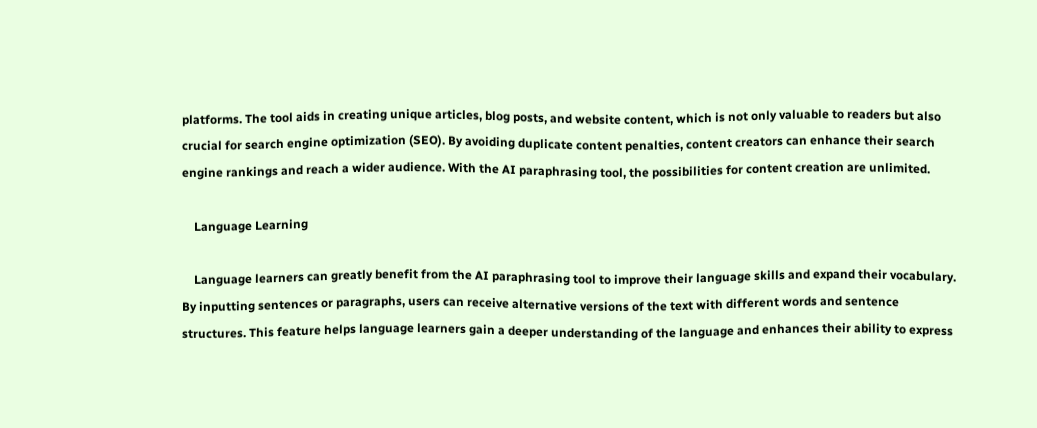platforms. The tool aids in creating unique articles, blog posts, and website content, which is not only valuable to readers but also crucial for search engine optimization (SEO). By avoiding duplicate content penalties, content creators can enhance their search engine rankings and reach a wider audience. With the AI paraphrasing tool, the possibilities for content creation are unlimited.

    Language Learning

    Language learners can greatly benefit from the AI paraphrasing tool to improve their language skills and expand their vocabulary. By inputting sentences or paragraphs, users can receive alternative versions of the text with different words and sentence structures. This feature helps language learners gain a deeper understanding of the language and enhances their ability to express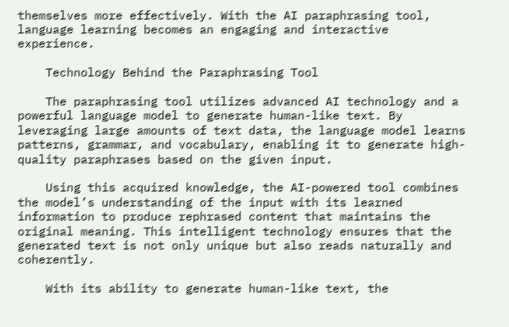themselves more effectively. With the AI paraphrasing tool, language learning becomes an engaging and interactive experience.

    Technology Behind the Paraphrasing Tool

    The paraphrasing tool utilizes advanced AI technology and a powerful language model to generate human-like text. By leveraging large amounts of text data, the language model learns patterns, grammar, and vocabulary, enabling it to generate high-quality paraphrases based on the given input.

    Using this acquired knowledge, the AI-powered tool combines the model’s understanding of the input with its learned information to produce rephrased content that maintains the original meaning. This intelligent technology ensures that the generated text is not only unique but also reads naturally and coherently.

    With its ability to generate human-like text, the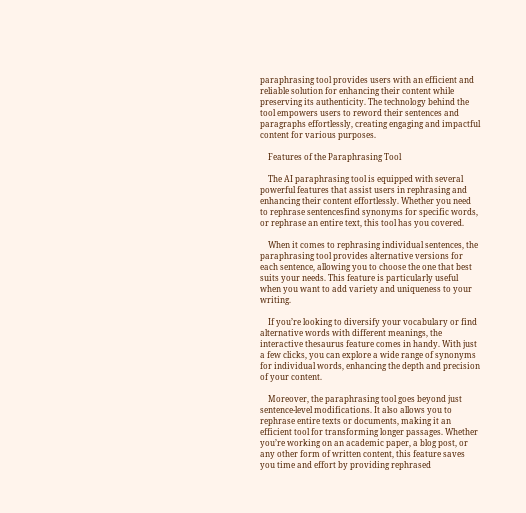paraphrasing tool provides users with an efficient and reliable solution for enhancing their content while preserving its authenticity. The technology behind the tool empowers users to reword their sentences and paragraphs effortlessly, creating engaging and impactful content for various purposes.

    Features of the Paraphrasing Tool

    The AI paraphrasing tool is equipped with several powerful features that assist users in rephrasing and enhancing their content effortlessly. Whether you need to rephrase sentencesfind synonyms for specific words, or rephrase an entire text, this tool has you covered.

    When it comes to rephrasing individual sentences, the paraphrasing tool provides alternative versions for each sentence, allowing you to choose the one that best suits your needs. This feature is particularly useful when you want to add variety and uniqueness to your writing.

    If you’re looking to diversify your vocabulary or find alternative words with different meanings, the interactive thesaurus feature comes in handy. With just a few clicks, you can explore a wide range of synonyms for individual words, enhancing the depth and precision of your content.

    Moreover, the paraphrasing tool goes beyond just sentence-level modifications. It also allows you to rephrase entire texts or documents, making it an efficient tool for transforming longer passages. Whether you’re working on an academic paper, a blog post, or any other form of written content, this feature saves you time and effort by providing rephrased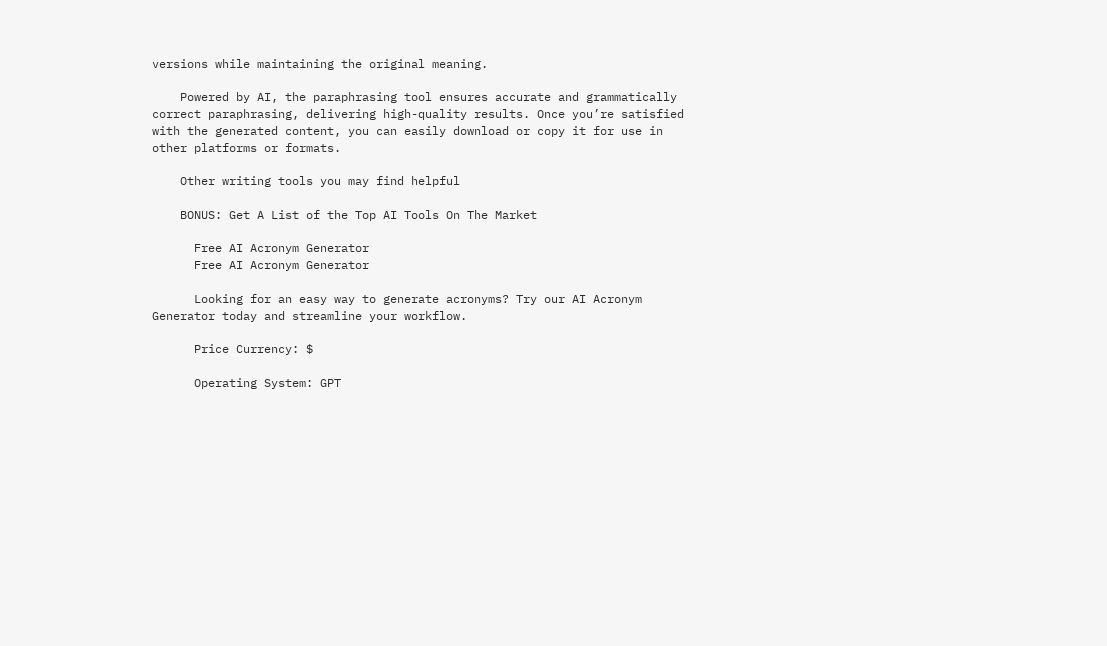versions while maintaining the original meaning.

    Powered by AI, the paraphrasing tool ensures accurate and grammatically correct paraphrasing, delivering high-quality results. Once you’re satisfied with the generated content, you can easily download or copy it for use in other platforms or formats.

    Other writing tools you may find helpful

    BONUS: Get A List of the Top AI Tools On The Market

      Free AI Acronym Generator
      Free AI Acronym Generator

      Looking for an easy way to generate acronyms? Try our AI Acronym Generator today and streamline your workflow.

      Price Currency: $

      Operating System: GPT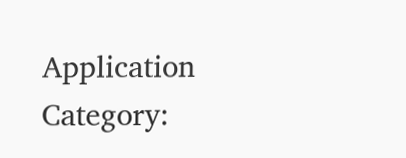Application Category: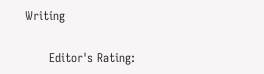Writing

      Editor's Rating: